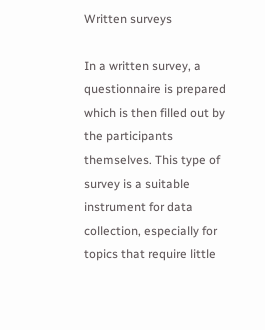Written surveys

In a written survey, a questionnaire is prepared which is then filled out by the participants themselves. This type of survey is a suitable instrument for data collection, especially for topics that require little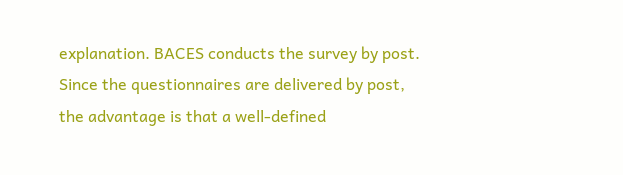explanation. BACES conducts the survey by post. Since the questionnaires are delivered by post, the advantage is that a well-defined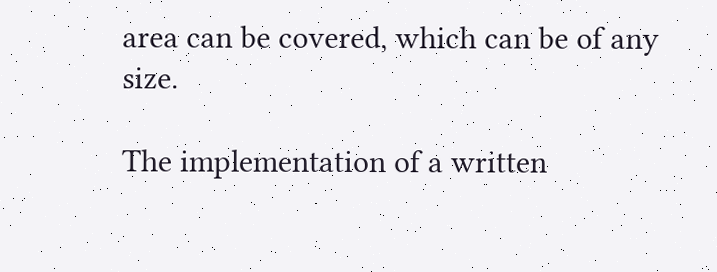area can be covered, which can be of any size.

The implementation of a written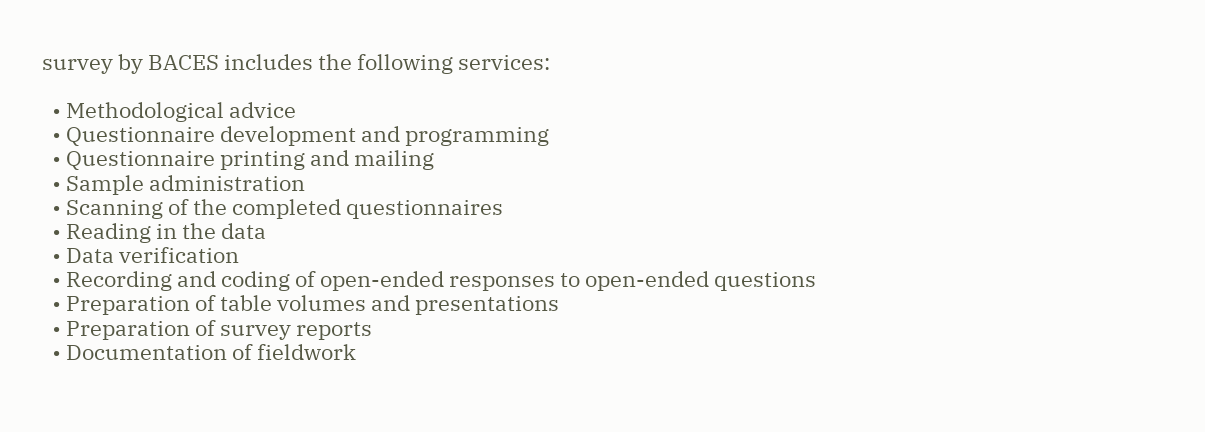survey by BACES includes the following services:

  • Methodological advice
  • Questionnaire development and programming
  • Questionnaire printing and mailing
  • Sample administration
  • Scanning of the completed questionnaires
  • Reading in the data
  • Data verification
  • Recording and coding of open-ended responses to open-ended questions
  • Preparation of table volumes and presentations
  • Preparation of survey reports
  • Documentation of fieldwork